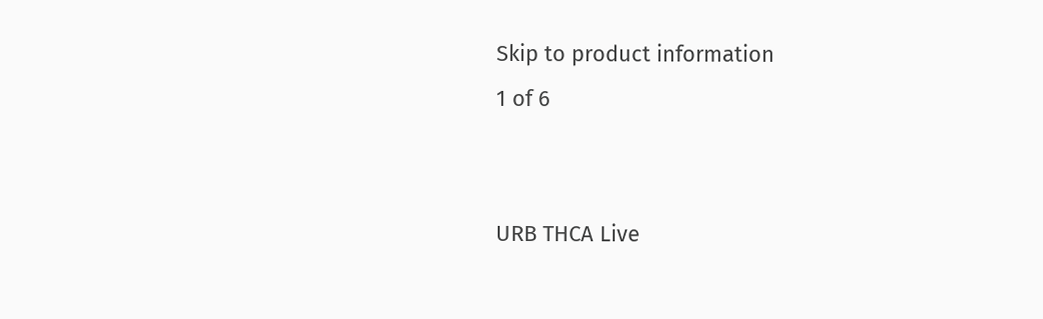Skip to product information
1 of 6


URB THCA Live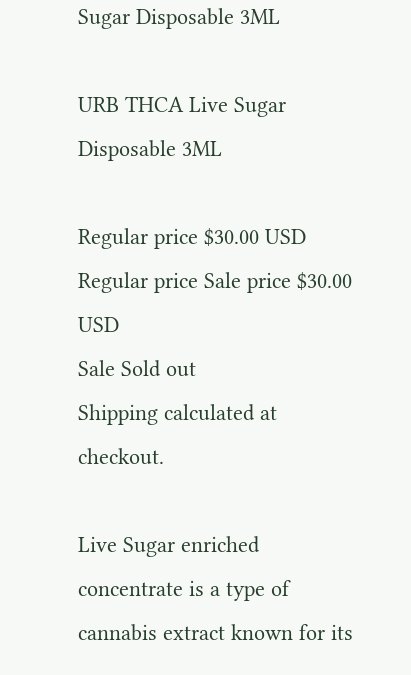Sugar Disposable 3ML

URB THCA Live Sugar Disposable 3ML

Regular price $30.00 USD
Regular price Sale price $30.00 USD
Sale Sold out
Shipping calculated at checkout.

Live Sugar enriched concentrate is a type of cannabis extract known for its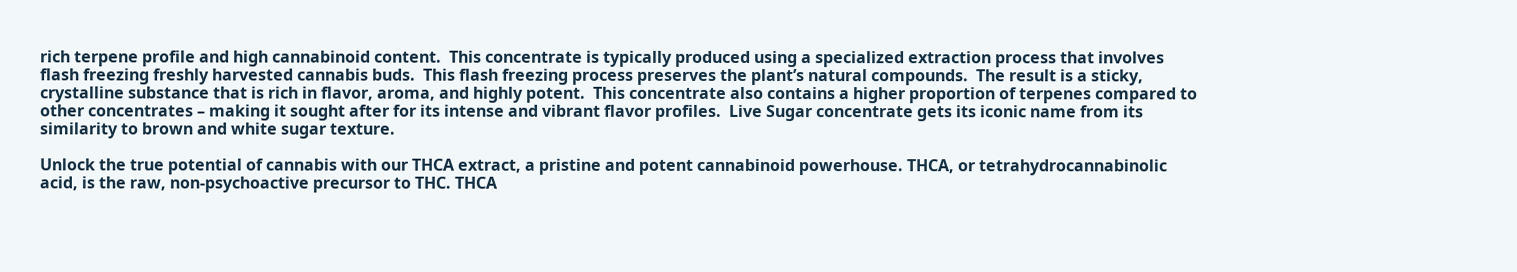rich terpene profile and high cannabinoid content.  This concentrate is typically produced using a specialized extraction process that involves flash freezing freshly harvested cannabis buds.  This flash freezing process preserves the plant’s natural compounds.  The result is a sticky, crystalline substance that is rich in flavor, aroma, and highly potent.  This concentrate also contains a higher proportion of terpenes compared to other concentrates – making it sought after for its intense and vibrant flavor profiles.  Live Sugar concentrate gets its iconic name from its similarity to brown and white sugar texture.

Unlock the true potential of cannabis with our THCA extract, a pristine and potent cannabinoid powerhouse. THCA, or tetrahydrocannabinolic acid, is the raw, non-psychoactive precursor to THC. THCA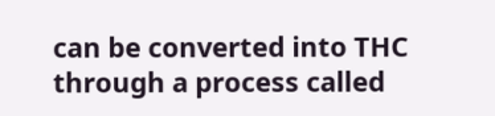can be converted into THC through a process called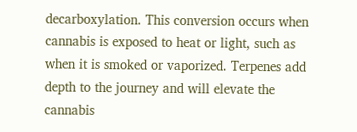decarboxylation. This conversion occurs when cannabis is exposed to heat or light, such as when it is smoked or vaporized. Terpenes add depth to the journey and will elevate the cannabis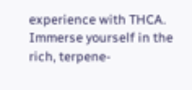experience with THCA. Immerse yourself in the rich, terpene-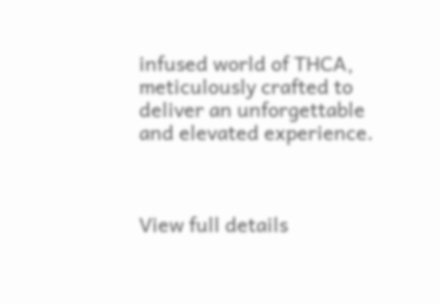infused world of THCA, meticulously crafted to deliver an unforgettable and elevated experience.



View full details